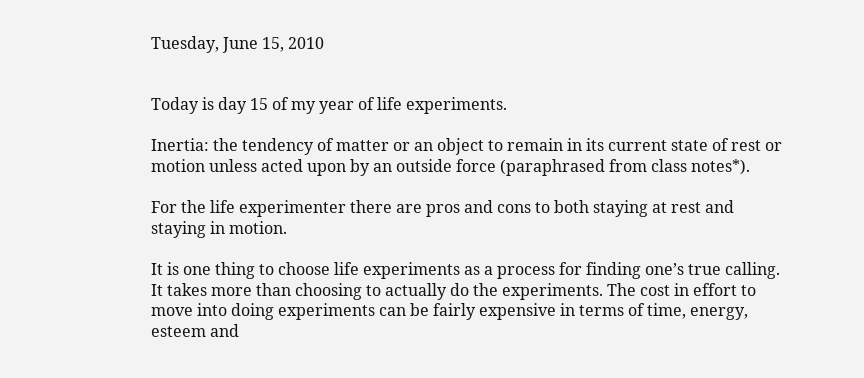Tuesday, June 15, 2010


Today is day 15 of my year of life experiments.

Inertia: the tendency of matter or an object to remain in its current state of rest or motion unless acted upon by an outside force (paraphrased from class notes*).

For the life experimenter there are pros and cons to both staying at rest and staying in motion.

It is one thing to choose life experiments as a process for finding one’s true calling. It takes more than choosing to actually do the experiments. The cost in effort to move into doing experiments can be fairly expensive in terms of time, energy, esteem and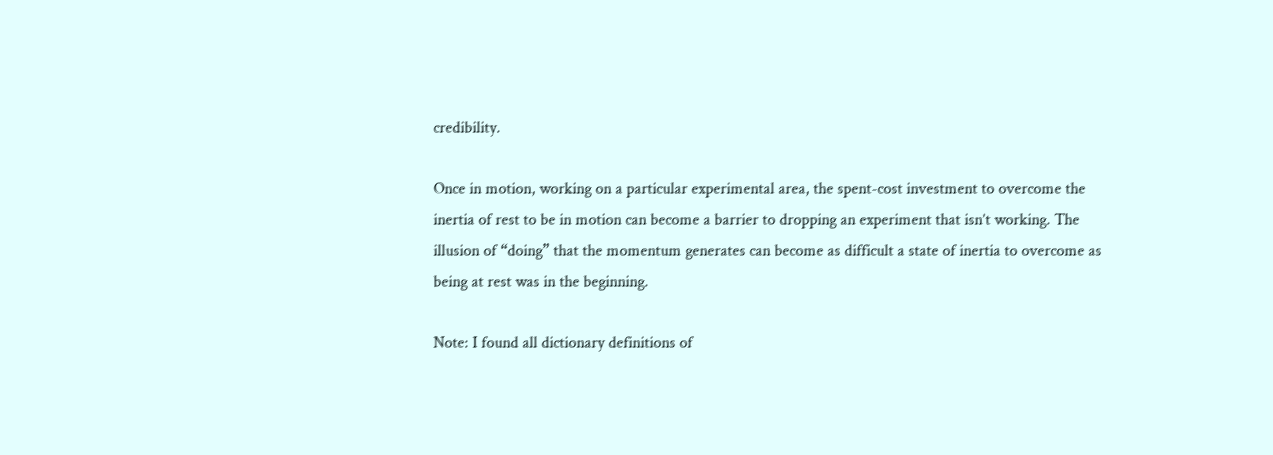credibility.

Once in motion, working on a particular experimental area, the spent-cost investment to overcome the inertia of rest to be in motion can become a barrier to dropping an experiment that isn’t working. The illusion of “doing” that the momentum generates can become as difficult a state of inertia to overcome as being at rest was in the beginning.

Note: I found all dictionary definitions of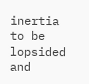inertia to be lopsided and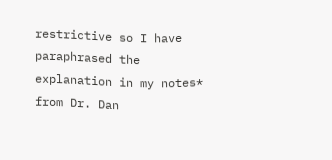restrictive so I have paraphrased the explanation in my notes* from Dr. Dan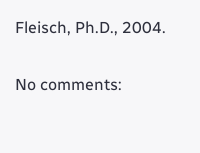Fleisch, Ph.D., 2004.

No comments: